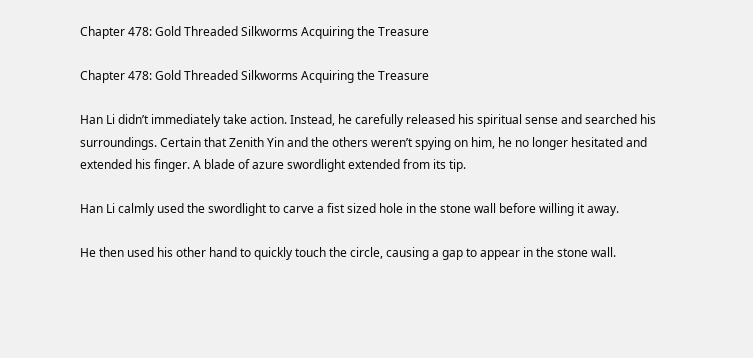Chapter 478: Gold Threaded Silkworms Acquiring the Treasure

Chapter 478: Gold Threaded Silkworms Acquiring the Treasure

Han Li didn’t immediately take action. Instead, he carefully released his spiritual sense and searched his surroundings. Certain that Zenith Yin and the others weren’t spying on him, he no longer hesitated and extended his finger. A blade of azure swordlight extended from its tip.

Han Li calmly used the swordlight to carve a fist sized hole in the stone wall before willing it away.

He then used his other hand to quickly touch the circle, causing a gap to appear in the stone wall.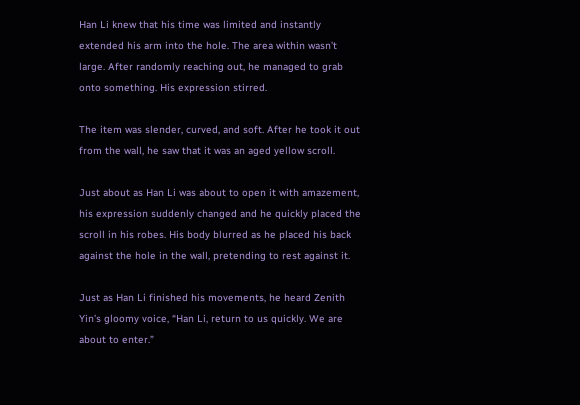Han Li knew that his time was limited and instantly extended his arm into the hole. The area within wasn’t large. After randomly reaching out, he managed to grab onto something. His expression stirred.

The item was slender, curved, and soft. After he took it out from the wall, he saw that it was an aged yellow scroll.

Just about as Han Li was about to open it with amazement, his expression suddenly changed and he quickly placed the scroll in his robes. His body blurred as he placed his back against the hole in the wall, pretending to rest against it.

Just as Han Li finished his movements, he heard Zenith Yin’s gloomy voice, “Han Li, return to us quickly. We are about to enter.”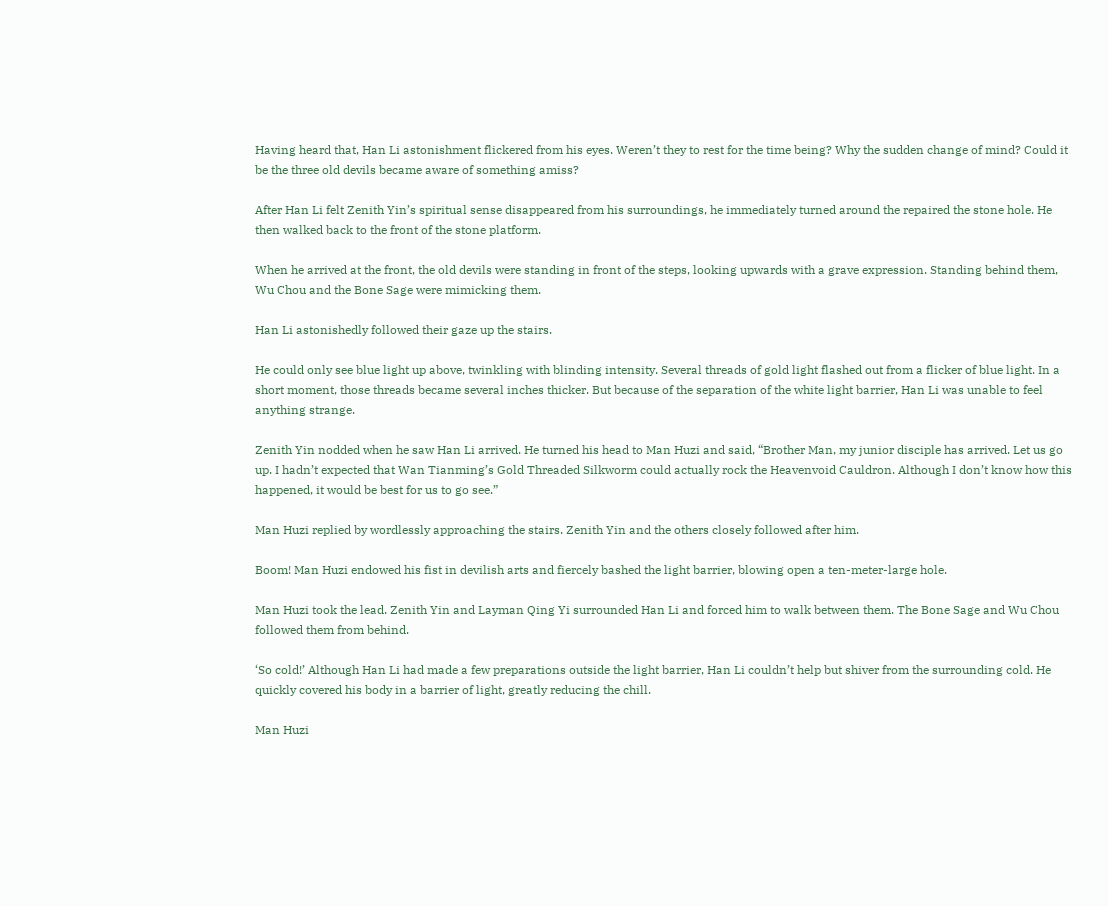Having heard that, Han Li astonishment flickered from his eyes. Weren’t they to rest for the time being? Why the sudden change of mind? Could it be the three old devils became aware of something amiss?

After Han Li felt Zenith Yin’s spiritual sense disappeared from his surroundings, he immediately turned around the repaired the stone hole. He then walked back to the front of the stone platform.

When he arrived at the front, the old devils were standing in front of the steps, looking upwards with a grave expression. Standing behind them, Wu Chou and the Bone Sage were mimicking them.

Han Li astonishedly followed their gaze up the stairs.

He could only see blue light up above, twinkling with blinding intensity. Several threads of gold light flashed out from a flicker of blue light. In a short moment, those threads became several inches thicker. But because of the separation of the white light barrier, Han Li was unable to feel anything strange.

Zenith Yin nodded when he saw Han Li arrived. He turned his head to Man Huzi and said, “Brother Man, my junior disciple has arrived. Let us go up. I hadn’t expected that Wan Tianming’s Gold Threaded Silkworm could actually rock the Heavenvoid Cauldron. Although I don’t know how this happened, it would be best for us to go see.”

Man Huzi replied by wordlessly approaching the stairs. Zenith Yin and the others closely followed after him.

Boom! Man Huzi endowed his fist in devilish arts and fiercely bashed the light barrier, blowing open a ten-meter-large hole.

Man Huzi took the lead. Zenith Yin and Layman Qing Yi surrounded Han Li and forced him to walk between them. The Bone Sage and Wu Chou followed them from behind.

‘So cold!’ Although Han Li had made a few preparations outside the light barrier, Han Li couldn’t help but shiver from the surrounding cold. He quickly covered his body in a barrier of light, greatly reducing the chill.

Man Huzi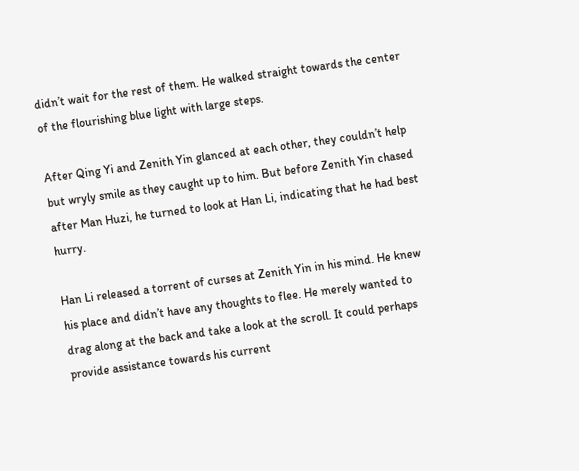didn’t wait for the rest of them. He walked straight towards the center of the flourishing blue light with large steps.

After Qing Yi and Zenith Yin glanced at each other, they couldn’t help but wryly smile as they caught up to him. But before Zenith Yin chased after Man Huzi, he turned to look at Han Li, indicating that he had best hurry.

Han Li released a torrent of curses at Zenith Yin in his mind. He knew his place and didn’t have any thoughts to flee. He merely wanted to drag along at the back and take a look at the scroll. It could perhaps provide assistance towards his current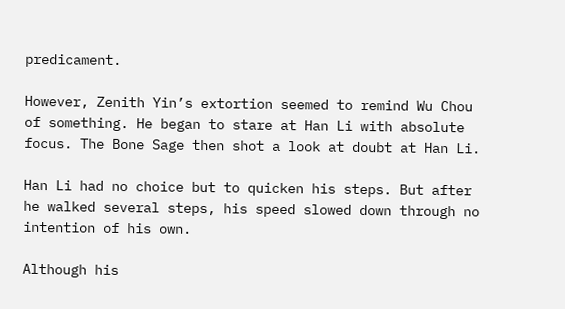predicament.

However, Zenith Yin’s extortion seemed to remind Wu Chou of something. He began to stare at Han Li with absolute focus. The Bone Sage then shot a look at doubt at Han Li.

Han Li had no choice but to quicken his steps. But after he walked several steps, his speed slowed down through no intention of his own.

Although his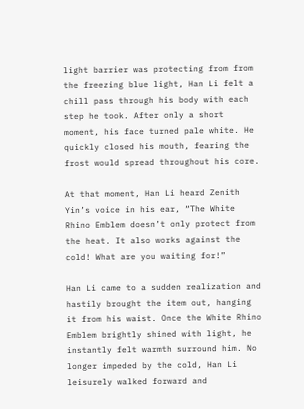light barrier was protecting from from the freezing blue light, Han Li felt a chill pass through his body with each step he took. After only a short moment, his face turned pale white. He quickly closed his mouth, fearing the frost would spread throughout his core.

At that moment, Han Li heard Zenith Yin’s voice in his ear, “The White Rhino Emblem doesn’t only protect from the heat. It also works against the cold! What are you waiting for!”

Han Li came to a sudden realization and hastily brought the item out, hanging it from his waist. Once the White Rhino Emblem brightly shined with light, he instantly felt warmth surround him. No longer impeded by the cold, Han Li leisurely walked forward and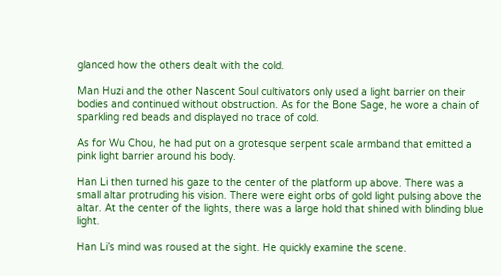glanced how the others dealt with the cold.

Man Huzi and the other Nascent Soul cultivators only used a light barrier on their bodies and continued without obstruction. As for the Bone Sage, he wore a chain of sparkling red beads and displayed no trace of cold.

As for Wu Chou, he had put on a grotesque serpent scale armband that emitted a pink light barrier around his body.

Han Li then turned his gaze to the center of the platform up above. There was a small altar protruding his vision. There were eight orbs of gold light pulsing above the altar. At the center of the lights, there was a large hold that shined with blinding blue light.

Han Li’s mind was roused at the sight. He quickly examine the scene.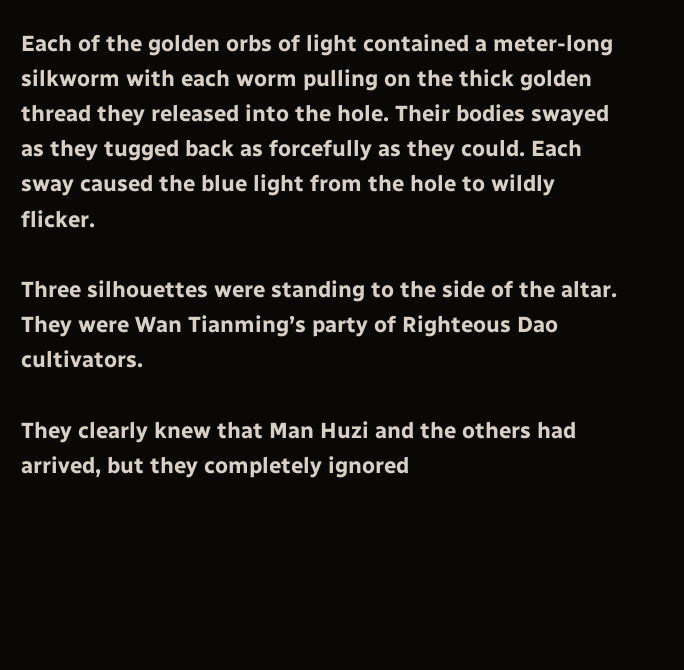Each of the golden orbs of light contained a meter-long silkworm with each worm pulling on the thick golden thread they released into the hole. Their bodies swayed as they tugged back as forcefully as they could. Each sway caused the blue light from the hole to wildly flicker.

Three silhouettes were standing to the side of the altar. They were Wan Tianming’s party of Righteous Dao cultivators.

They clearly knew that Man Huzi and the others had arrived, but they completely ignored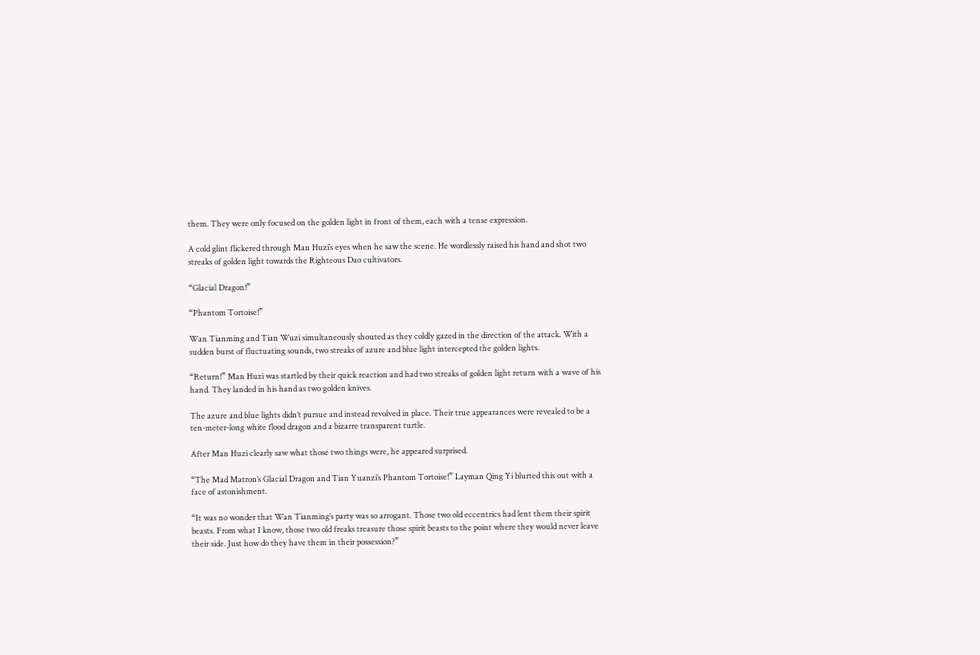them. They were only focused on the golden light in front of them, each with a tense expression.

A cold glint flickered through Man Huzi’s eyes when he saw the scene. He wordlessly raised his hand and shot two streaks of golden light towards the Righteous Dao cultivators.

“Glacial Dragon!”

“Phantom Tortoise!”

Wan Tianming and Tian Wuzi simultaneously shouted as they coldly gazed in the direction of the attack. With a sudden burst of fluctuating sounds, two streaks of azure and blue light intercepted the golden lights.

“Return!” Man Huzi was startled by their quick reaction and had two streaks of golden light return with a wave of his hand. They landed in his hand as two golden knives.

The azure and blue lights didn’t pursue and instead revolved in place. Their true appearances were revealed to be a ten-meter-long white flood dragon and a bizarre transparent turtle.

After Man Huzi clearly saw what those two things were, he appeared surprised.

“The Mad Matron’s Glacial Dragon and Tian Yuanzi’s Phantom Tortoise!” Layman Qing Yi blurted this out with a face of astonishment.

“It was no wonder that Wan Tianming’s party was so arrogant. Those two old eccentrics had lent them their spirit beasts. From what I know, those two old freaks treasure those spirit beasts to the point where they would never leave their side. Just how do they have them in their possession?”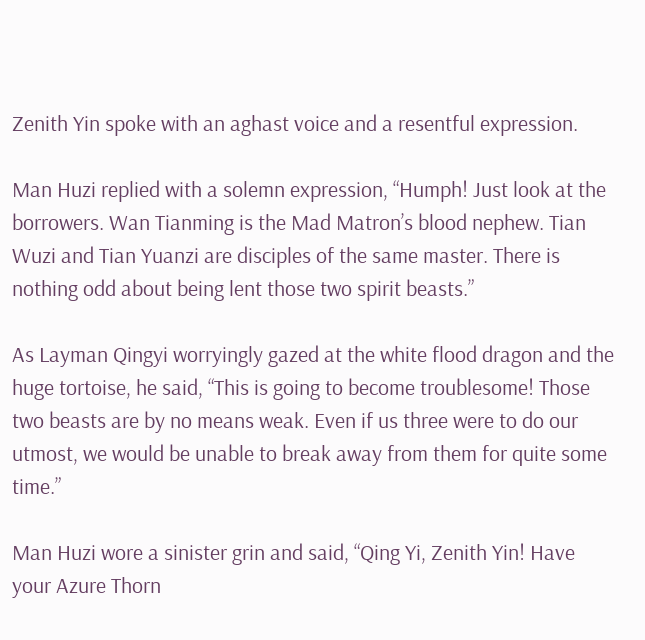Zenith Yin spoke with an aghast voice and a resentful expression.

Man Huzi replied with a solemn expression, “Humph! Just look at the borrowers. Wan Tianming is the Mad Matron’s blood nephew. Tian Wuzi and Tian Yuanzi are disciples of the same master. There is nothing odd about being lent those two spirit beasts.”

As Layman Qingyi worryingly gazed at the white flood dragon and the huge tortoise, he said, “This is going to become troublesome! Those two beasts are by no means weak. Even if us three were to do our utmost, we would be unable to break away from them for quite some time.”

Man Huzi wore a sinister grin and said, “Qing Yi, Zenith Yin! Have your Azure Thorn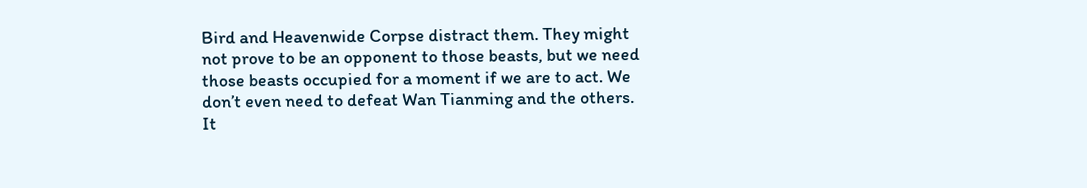Bird and Heavenwide Corpse distract them. They might not prove to be an opponent to those beasts, but we need those beasts occupied for a moment if we are to act. We don’t even need to defeat Wan Tianming and the others. It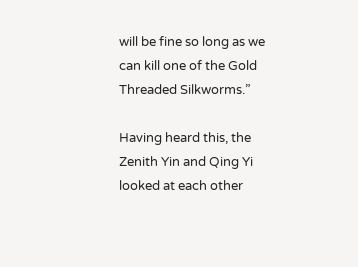will be fine so long as we can kill one of the Gold Threaded Silkworms.”

Having heard this, the Zenith Yin and Qing Yi looked at each other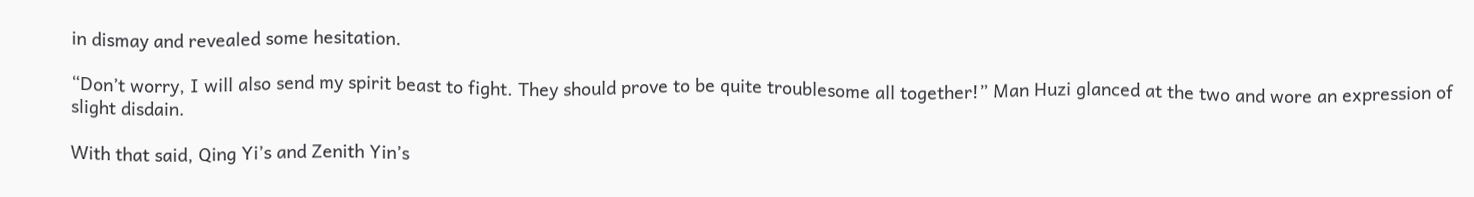in dismay and revealed some hesitation.

“Don’t worry, I will also send my spirit beast to fight. They should prove to be quite troublesome all together!” Man Huzi glanced at the two and wore an expression of slight disdain.

With that said, Qing Yi’s and Zenith Yin’s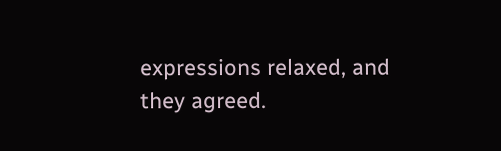expressions relaxed, and they agreed.